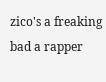zico's a freaking bad a rapper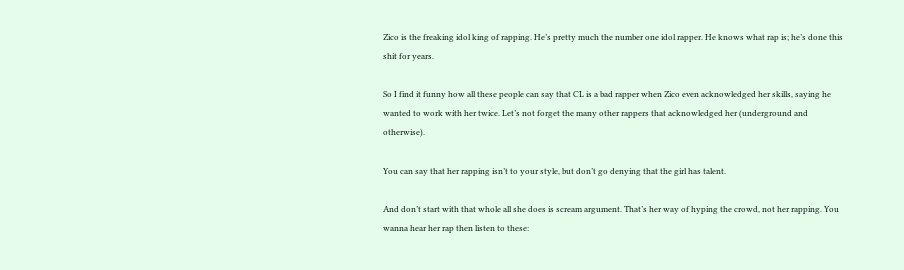Zico is the freaking idol king of rapping. He’s pretty much the number one idol rapper. He knows what rap is; he’s done this shit for years.

So I find it funny how all these people can say that CL is a bad rapper when Zico even acknowledged her skills, saying he wanted to work with her twice. Let’s not forget the many other rappers that acknowledged her (underground and otherwise).

You can say that her rapping isn’t to your style, but don’t go denying that the girl has talent.

And don’t start with that whole all she does is scream argument. That’s her way of hyping the crowd, not her rapping. You wanna hear her rap then listen to these: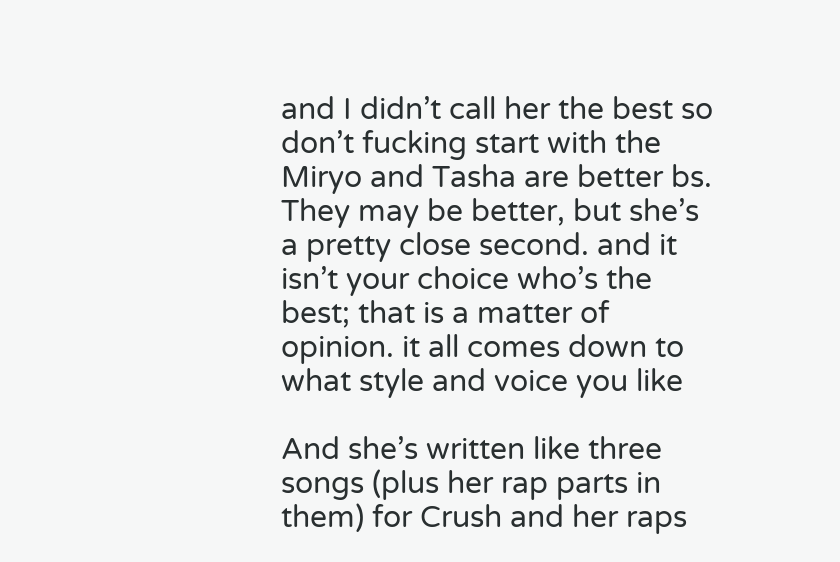and I didn’t call her the best so don’t fucking start with the Miryo and Tasha are better bs. They may be better, but she’s a pretty close second. and it isn’t your choice who’s the best; that is a matter of opinion. it all comes down to what style and voice you like

And she’s written like three songs (plus her rap parts in them) for Crush and her raps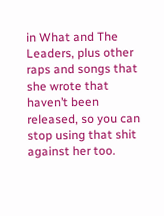in What and The Leaders, plus other raps and songs that she wrote that haven’t been released, so you can stop using that shit against her too.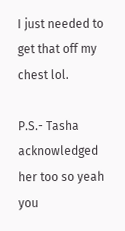I just needed to get that off my chest lol.

P.S.- Tasha acknowledged her too so yeah you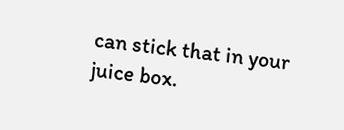can stick that in your juice box.